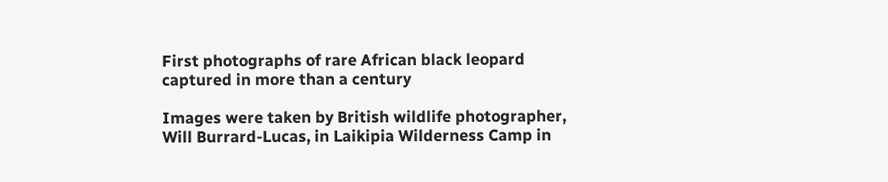First photographs of rare African black leopard captured in more than a century

Images were taken by British wildlife photographer, Will Burrard-Lucas, in Laikipia Wilderness Camp in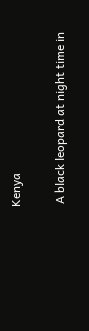Kenya

 A black leopard at night time in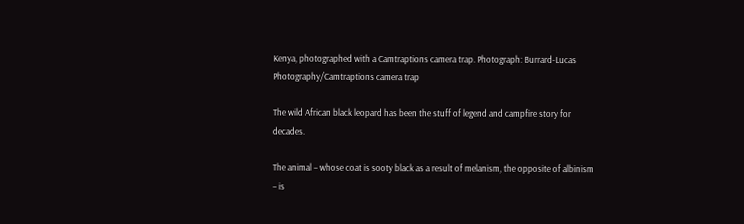Kenya, photographed with a Camtraptions camera trap. Photograph: Burrard-Lucas Photography/Camtraptions camera trap

The wild African black leopard has been the stuff of legend and campfire story for decades.

The animal – whose coat is sooty black as a result of melanism, the opposite of albinism – is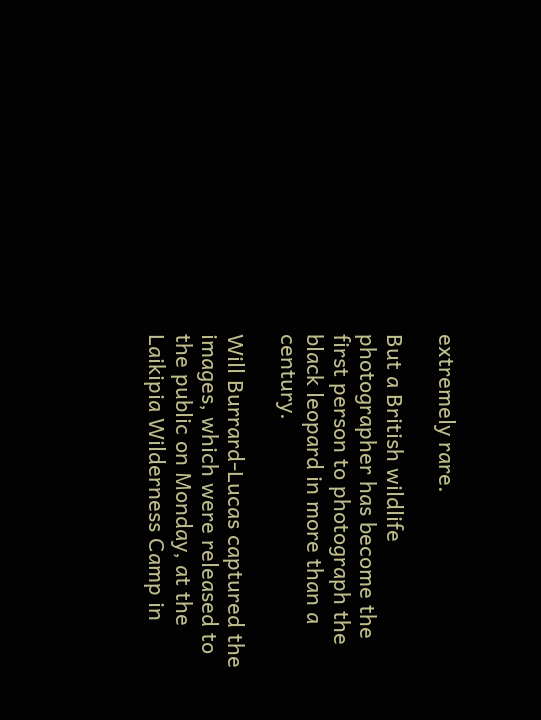extremely rare.

But a British wildlife photographer has become the first person to photograph the black leopard in more than a century.

Will Burrard-Lucas captured the images, which were released to the public on Monday, at the Laikipia Wilderness Camp in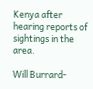Kenya after hearing reports of sightings in the area.

Will Burrard-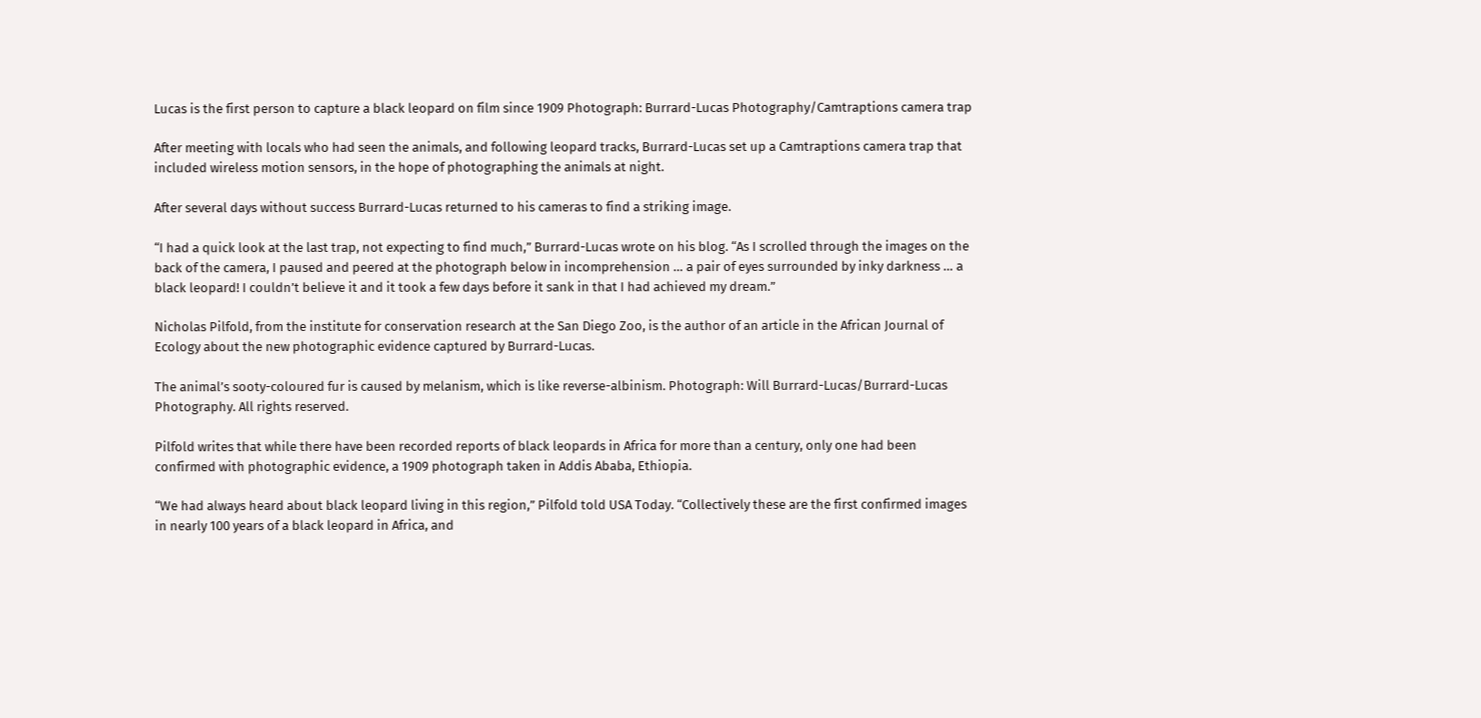Lucas is the first person to capture a black leopard on film since 1909 Photograph: Burrard-Lucas Photography/Camtraptions camera trap

After meeting with locals who had seen the animals, and following leopard tracks, Burrard-Lucas set up a Camtraptions camera trap that included wireless motion sensors, in the hope of photographing the animals at night.

After several days without success Burrard-Lucas returned to his cameras to find a striking image.

“I had a quick look at the last trap, not expecting to find much,” Burrard-Lucas wrote on his blog. “As I scrolled through the images on the back of the camera, I paused and peered at the photograph below in incomprehension … a pair of eyes surrounded by inky darkness … a black leopard! I couldn’t believe it and it took a few days before it sank in that I had achieved my dream.”

Nicholas Pilfold, from the institute for conservation research at the San Diego Zoo, is the author of an article in the African Journal of Ecology about the new photographic evidence captured by Burrard-Lucas.

The animal’s sooty-coloured fur is caused by melanism, which is like reverse-albinism. Photograph: Will Burrard-Lucas/Burrard-Lucas Photography. All rights reserved.

Pilfold writes that while there have been recorded reports of black leopards in Africa for more than a century, only one had been confirmed with photographic evidence, a 1909 photograph taken in Addis Ababa, Ethiopia.

“We had always heard about black leopard living in this region,” Pilfold told USA Today. “Collectively these are the first confirmed images in nearly 100 years of a black leopard in Africa, and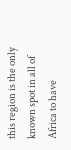this region is the only known spot in all of Africa to have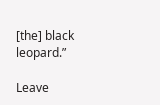[the] black leopard.”

Leave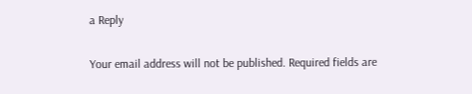a Reply

Your email address will not be published. Required fields are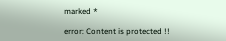marked *

error: Content is protected !!